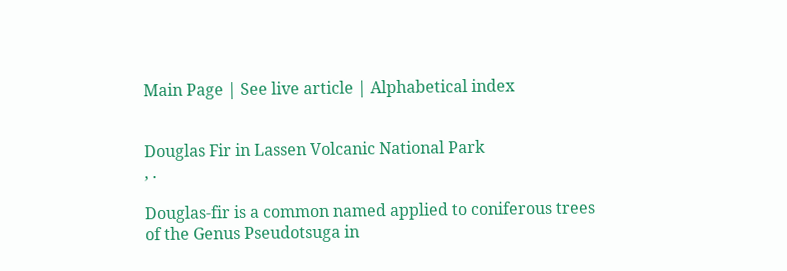Main Page | See live article | Alphabetical index


Douglas Fir in Lassen Volcanic National Park
, .

Douglas-fir is a common named applied to coniferous trees of the Genus Pseudotsuga in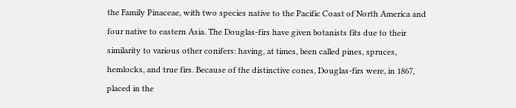the Family Pinaceae, with two species native to the Pacific Coast of North America and four native to eastern Asia. The Douglas-firs have given botanists fits due to their similarity to various other conifers: having, at times, been called pines, spruces, hemlocks, and true firs. Because of the distinctive cones, Douglas-firs were, in 1867, placed in the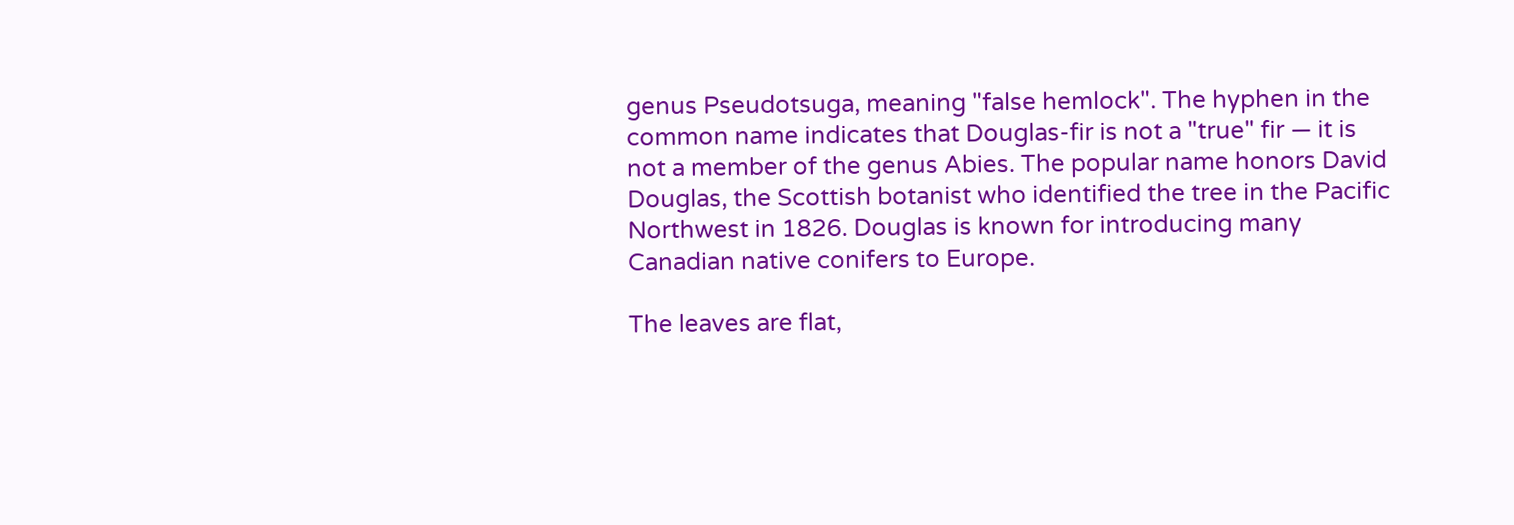genus Pseudotsuga, meaning "false hemlock". The hyphen in the common name indicates that Douglas-fir is not a "true" fir — it is not a member of the genus Abies. The popular name honors David Douglas, the Scottish botanist who identified the tree in the Pacific Northwest in 1826. Douglas is known for introducing many Canadian native conifers to Europe.

The leaves are flat,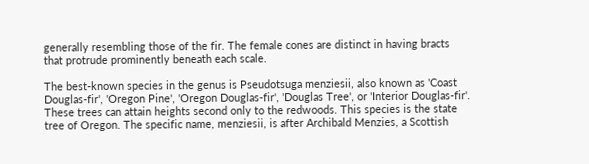generally resembling those of the fir. The female cones are distinct in having bracts that protrude prominently beneath each scale.

The best-known species in the genus is Pseudotsuga menziesii, also known as 'Coast Douglas-fir', 'Oregon Pine', 'Oregon Douglas-fir', 'Douglas Tree', or 'Interior Douglas-fir'. These trees can attain heights second only to the redwoods. This species is the state tree of Oregon. The specific name, menziesii, is after Archibald Menzies, a Scottish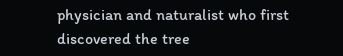physician and naturalist who first discovered the tree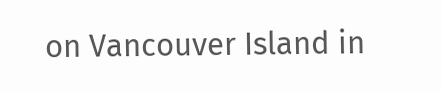on Vancouver Island in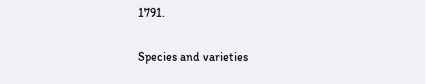1791.

Species and varieties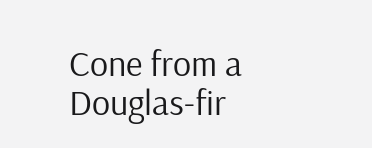Cone from a Douglas-fir